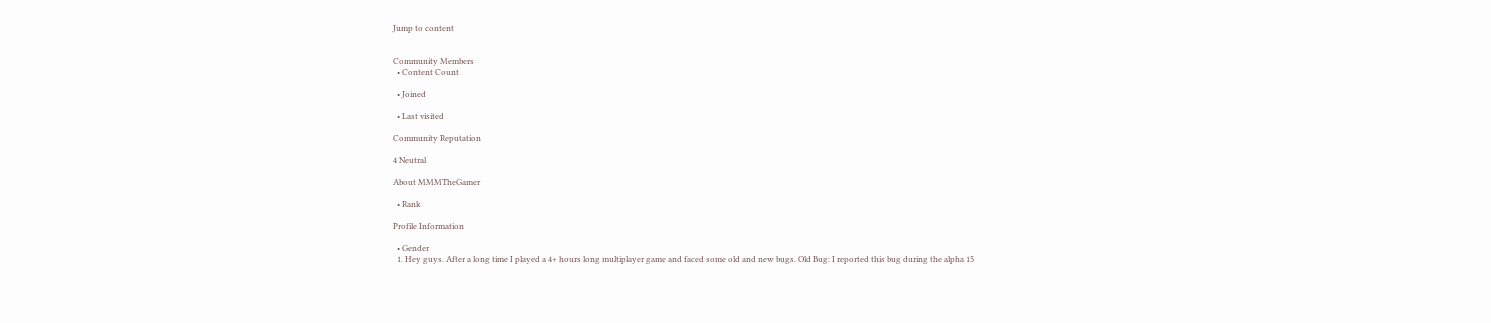Jump to content


Community Members
  • Content Count

  • Joined

  • Last visited

Community Reputation

4 Neutral

About MMMTheGamer

  • Rank

Profile Information

  • Gender
  1. Hey guys. After a long time I played a 4+ hours long multiplayer game and faced some old and new bugs. Old Bug: I reported this bug during the alpha 15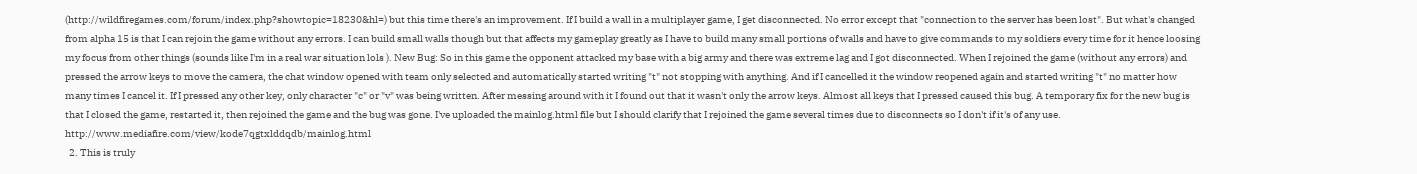(http://wildfiregames.com/forum/index.php?showtopic=18230&hl=) but this time there's an improvement. If I build a wall in a multiplayer game, I get disconnected. No error except that "connection to the server has been lost". But what's changed from alpha 15 is that I can rejoin the game without any errors. I can build small walls though but that affects my gameplay greatly as I have to build many small portions of walls and have to give commands to my soldiers every time for it hence loosing my focus from other things (sounds like I'm in a real war situation lols ). New Bug: So in this game the opponent attacked my base with a big army and there was extreme lag and I got disconnected. When I rejoined the game (without any errors) and pressed the arrow keys to move the camera, the chat window opened with team only selected and automatically started writing "t" not stopping with anything. And if I cancelled it the window reopened again and started writing "t" no matter how many times I cancel it. If I pressed any other key, only character "c" or "v" was being written. After messing around with it I found out that it wasn't only the arrow keys. Almost all keys that I pressed caused this bug. A temporary fix for the new bug is that I closed the game, restarted it, then rejoined the game and the bug was gone. I've uploaded the mainlog.html file but I should clarify that I rejoined the game several times due to disconnects so I don't if it's of any use. http://www.mediafire.com/view/kode7qgtxlddqdb/mainlog.html
  2. This is truly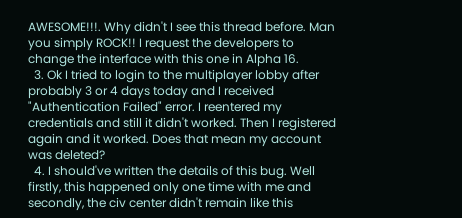AWESOME!!!. Why didn't I see this thread before. Man you simply ROCK!! I request the developers to change the interface with this one in Alpha 16.
  3. Ok I tried to login to the multiplayer lobby after probably 3 or 4 days today and I received "Authentication Failed" error. I reentered my credentials and still it didn't worked. Then I registered again and it worked. Does that mean my account was deleted?
  4. I should've written the details of this bug. Well firstly, this happened only one time with me and secondly, the civ center didn't remain like this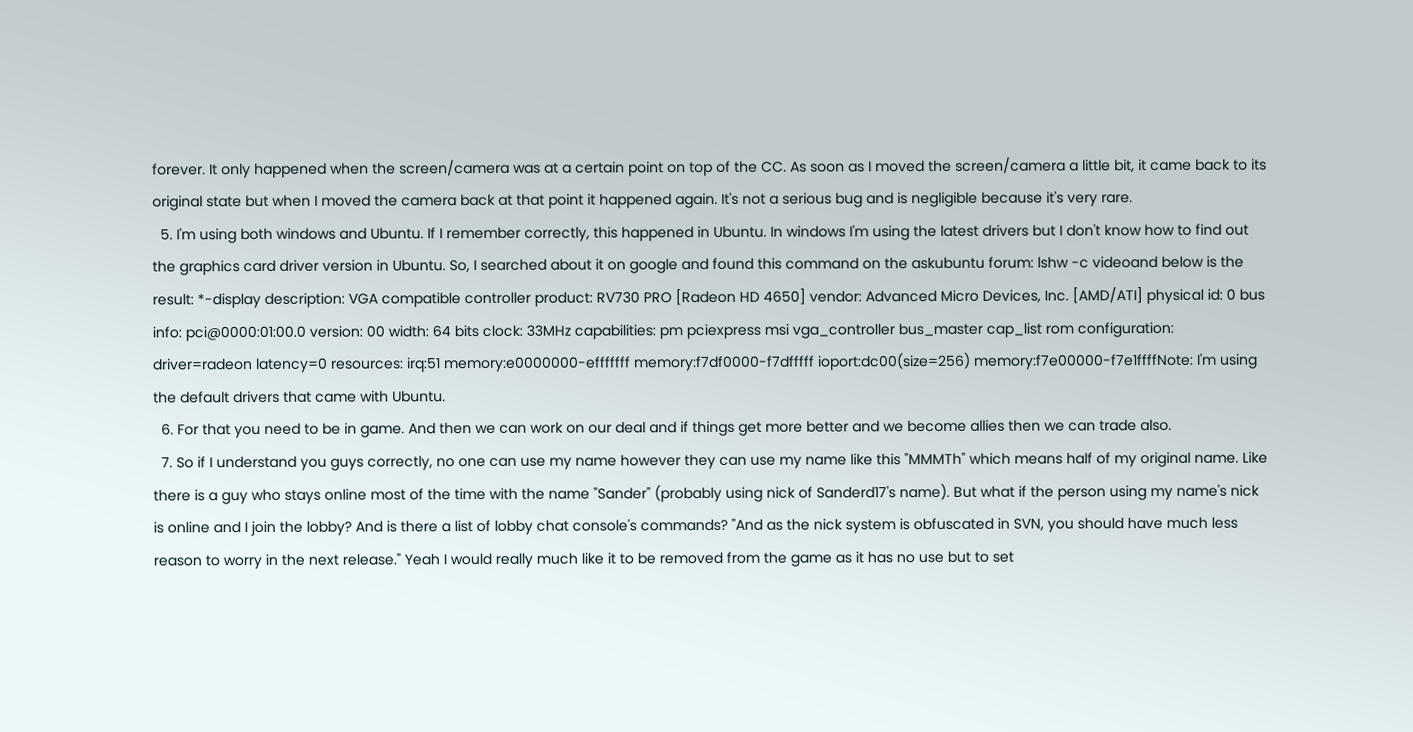forever. It only happened when the screen/camera was at a certain point on top of the CC. As soon as I moved the screen/camera a little bit, it came back to its original state but when I moved the camera back at that point it happened again. It's not a serious bug and is negligible because it's very rare.
  5. I'm using both windows and Ubuntu. If I remember correctly, this happened in Ubuntu. In windows I'm using the latest drivers but I don't know how to find out the graphics card driver version in Ubuntu. So, I searched about it on google and found this command on the askubuntu forum: lshw -c videoand below is the result: *-display description: VGA compatible controller product: RV730 PRO [Radeon HD 4650] vendor: Advanced Micro Devices, Inc. [AMD/ATI] physical id: 0 bus info: pci@0000:01:00.0 version: 00 width: 64 bits clock: 33MHz capabilities: pm pciexpress msi vga_controller bus_master cap_list rom configuration: driver=radeon latency=0 resources: irq:51 memory:e0000000-efffffff memory:f7df0000-f7dfffff ioport:dc00(size=256) memory:f7e00000-f7e1ffffNote: I'm using the default drivers that came with Ubuntu.
  6. For that you need to be in game. And then we can work on our deal and if things get more better and we become allies then we can trade also.
  7. So if I understand you guys correctly, no one can use my name however they can use my name like this "MMMTh" which means half of my original name. Like there is a guy who stays online most of the time with the name "Sander" (probably using nick of Sanderd17's name). But what if the person using my name's nick is online and I join the lobby? And is there a list of lobby chat console's commands? "And as the nick system is obfuscated in SVN, you should have much less reason to worry in the next release." Yeah I would really much like it to be removed from the game as it has no use but to set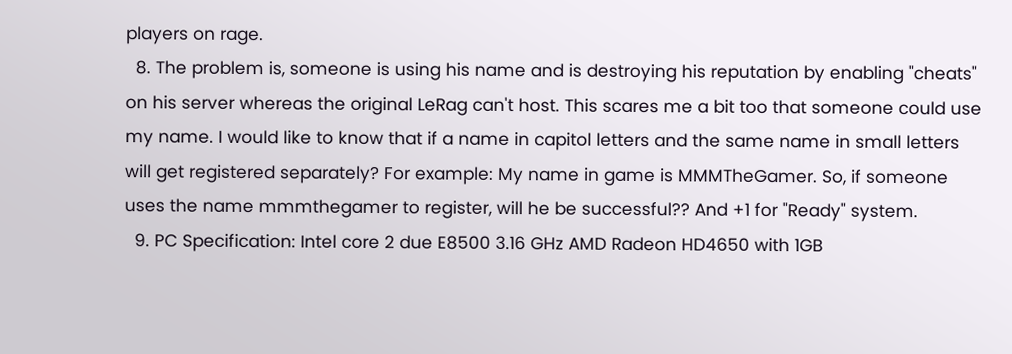players on rage.
  8. The problem is, someone is using his name and is destroying his reputation by enabling "cheats" on his server whereas the original LeRag can't host. This scares me a bit too that someone could use my name. I would like to know that if a name in capitol letters and the same name in small letters will get registered separately? For example: My name in game is MMMTheGamer. So, if someone uses the name mmmthegamer to register, will he be successful?? And +1 for "Ready" system.
  9. PC Specification: Intel core 2 due E8500 3.16 GHz AMD Radeon HD4650 with 1GB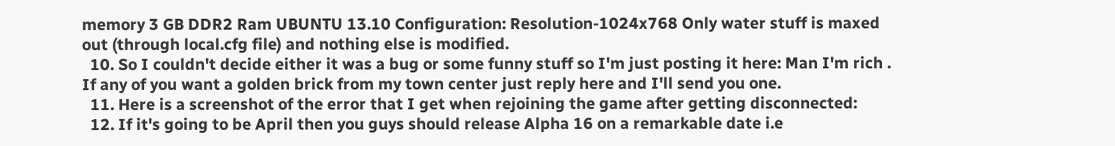memory 3 GB DDR2 Ram UBUNTU 13.10 Configuration: Resolution-1024x768 Only water stuff is maxed out (through local.cfg file) and nothing else is modified.
  10. So I couldn't decide either it was a bug or some funny stuff so I'm just posting it here: Man I'm rich . If any of you want a golden brick from my town center just reply here and I'll send you one.
  11. Here is a screenshot of the error that I get when rejoining the game after getting disconnected:
  12. If it's going to be April then you guys should release Alpha 16 on a remarkable date i.e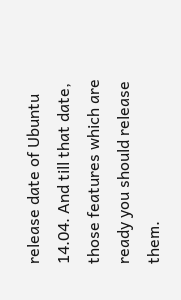release date of Ubuntu 14.04. And till that date, those features which are ready you should release them.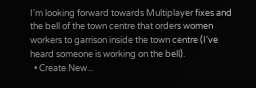I'm looking forward towards Multiplayer fixes and the bell of the town centre that orders women workers to garrison inside the town centre (I've heard someone is working on the bell).
  • Create New...